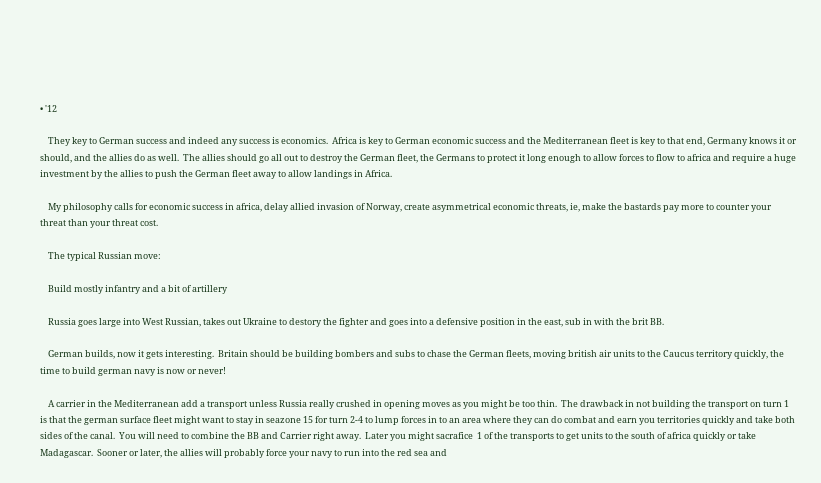• '12

    They key to German success and indeed any success is economics.  Africa is key to German economic success and the Mediterranean fleet is key to that end, Germany knows it or should, and the allies do as well.  The allies should go all out to destroy the German fleet, the Germans to protect it long enough to allow forces to flow to africa and require a huge investment by the allies to push the German fleet away to allow landings in Africa.

    My philosophy calls for economic success in africa, delay allied invasion of Norway, create asymmetrical economic threats, ie, make the bastards pay more to counter your threat than your threat cost.

    The typical Russian move:

    Build mostly infantry and a bit of artillery

    Russia goes large into West Russian, takes out Ukraine to destory the fighter and goes into a defensive position in the east, sub in with the brit BB.

    German builds, now it gets interesting.  Britain should be building bombers and subs to chase the German fleets, moving british air units to the Caucus territory quickly, the time to build german navy is now or never!

    A carrier in the Mediterranean add a transport unless Russia really crushed in opening moves as you might be too thin.  The drawback in not building the transport on turn 1 is that the german surface fleet might want to stay in seazone 15 for turn 2-4 to lump forces in to an area where they can do combat and earn you territories quickly and take both sides of the canal.  You will need to combine the BB and Carrier right away.  Later you might sacrafice  1 of the transports to get units to the south of africa quickly or take Madagascar.  Sooner or later, the allies will probably force your navy to run into the red sea and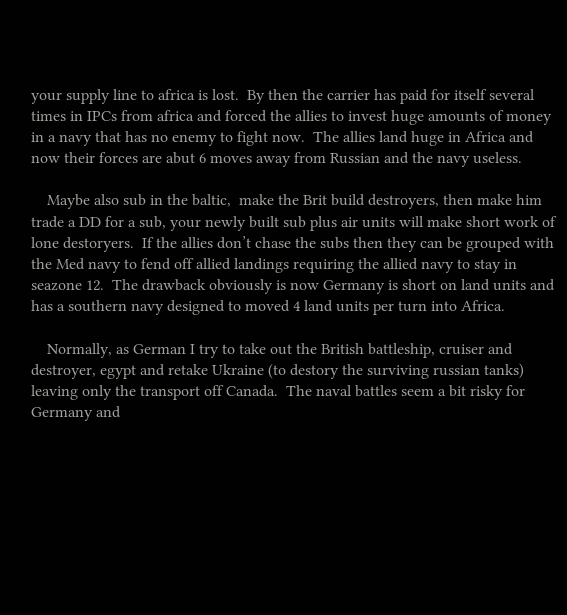your supply line to africa is lost.  By then the carrier has paid for itself several times in IPCs from africa and forced the allies to invest huge amounts of money in a navy that has no enemy to fight now.  The allies land huge in Africa and now their forces are abut 6 moves away from Russian and the navy useless.

    Maybe also sub in the baltic,  make the Brit build destroyers, then make him trade a DD for a sub, your newly built sub plus air units will make short work of lone destoryers.  If the allies don’t chase the subs then they can be grouped with the Med navy to fend off allied landings requiring the allied navy to stay in seazone 12.  The drawback obviously is now Germany is short on land units and has a southern navy designed to moved 4 land units per turn into Africa.

    Normally, as German I try to take out the British battleship, cruiser and destroyer, egypt and retake Ukraine (to destory the surviving russian tanks) leaving only the transport off Canada.  The naval battles seem a bit risky for Germany and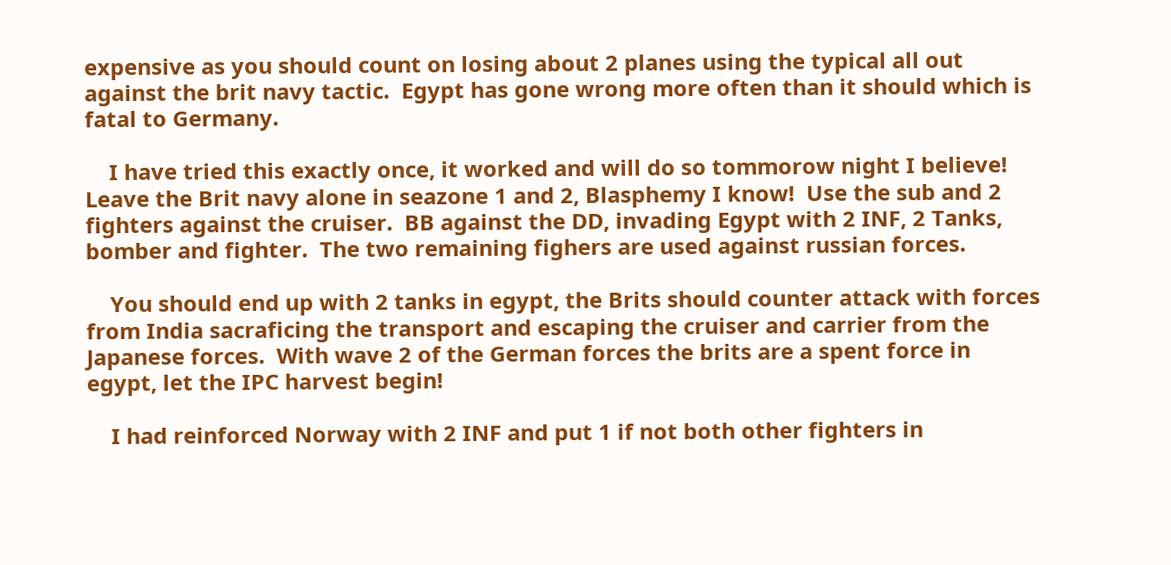expensive as you should count on losing about 2 planes using the typical all out against the brit navy tactic.  Egypt has gone wrong more often than it should which is fatal to Germany.

    I have tried this exactly once, it worked and will do so tommorow night I believe!  Leave the Brit navy alone in seazone 1 and 2, Blasphemy I know!  Use the sub and 2 fighters against the cruiser.  BB against the DD, invading Egypt with 2 INF, 2 Tanks, bomber and fighter.  The two remaining fighers are used against russian forces.

    You should end up with 2 tanks in egypt, the Brits should counter attack with forces from India sacraficing the transport and escaping the cruiser and carrier from the Japanese forces.  With wave 2 of the German forces the brits are a spent force in egypt, let the IPC harvest begin!

    I had reinforced Norway with 2 INF and put 1 if not both other fighters in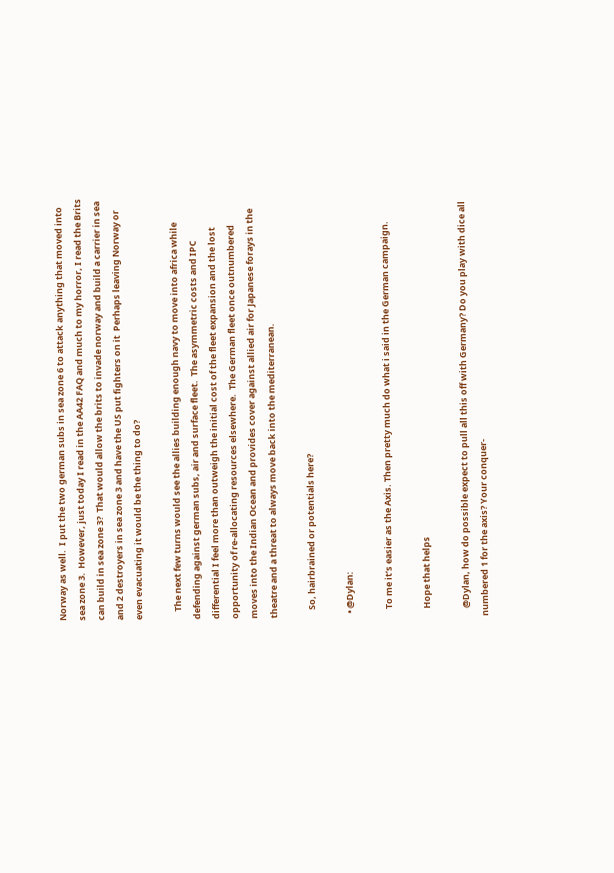Norway as well.  I put the two german subs in sea zone 6 to attack anything that moved into sea zone 3.  However, just today I read in the AA42 FAQ and much to my horror, I read the Brits can build in sea zone 3?  That would allow the brits to invade norway and build a carrier in sea and 2 destroyers in sea zone 3 and have the US put fighters on it  Perhaps leaving Norway or even evacuating it would be the thing to do?

    The next few turns would see the allies building enough navy to move into africa while defending against german subs, air and surface fleet.  The asymmetric costs and IPC differential I feel more than outweigh the initial cost of the fleet expansion and the lost opportunity of re-allocating resources elsewhere.  The German fleet once outnumbered moves into the Indian Ocean and provides cover against allied air for Japanese forays in the theatre and a threat to always move back into the mediterranean.

    So, hairbrained or potentials here?

  • @Dylan:

    To me it’s easier as the Axis. Then pretty much do what i said in the German campaign.

    Hope that helps

    @Dylan, how do possible expect to pull all this off with Germany? Do you play with dice all numbered 1 for the axis? Your conquer-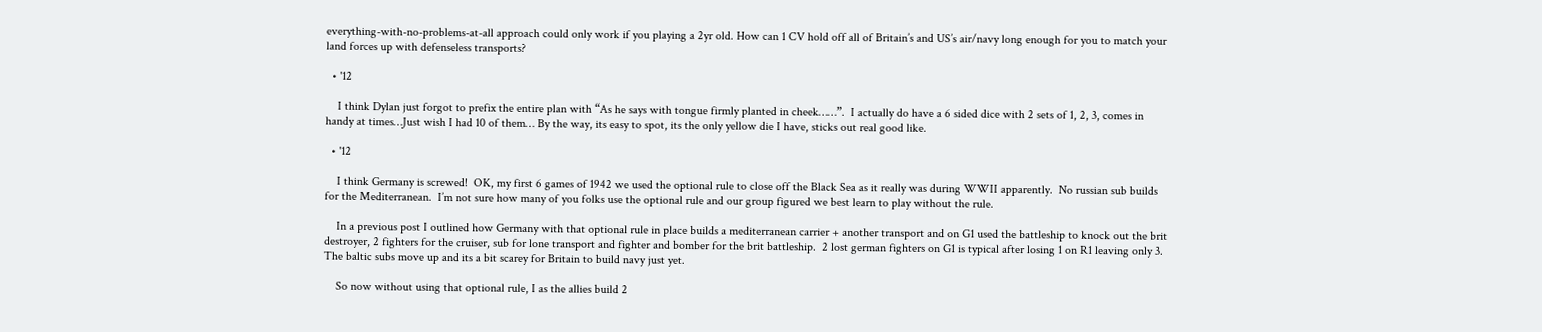everything-with-no-problems-at-all approach could only work if you playing a 2yr old. How can 1 CV hold off all of Britain’s and US’s air/navy long enough for you to match your land forces up with defenseless transports?

  • '12

    I think Dylan just forgot to prefix the entire plan with “As he says with tongue firmly planted in cheek……”.  I actually do have a 6 sided dice with 2 sets of 1, 2, 3, comes in handy at times…Just wish I had 10 of them… By the way, its easy to spot, its the only yellow die I have, sticks out real good like.

  • '12

    I think Germany is screwed!  OK, my first 6 games of 1942 we used the optional rule to close off the Black Sea as it really was during WWII apparently.  No russian sub builds for the Mediterranean.  I’m not sure how many of you folks use the optional rule and our group figured we best learn to play without the rule.

    In a previous post I outlined how Germany with that optional rule in place builds a mediterranean carrier + another transport and on G1 used the battleship to knock out the brit destroyer, 2 fighters for the cruiser, sub for lone transport and fighter and bomber for the brit battleship.  2 lost german fighters on G1 is typical after losing 1 on R1 leaving only 3.  The baltic subs move up and its a bit scarey for Britain to build navy just yet.

    So now without using that optional rule, I as the allies build 2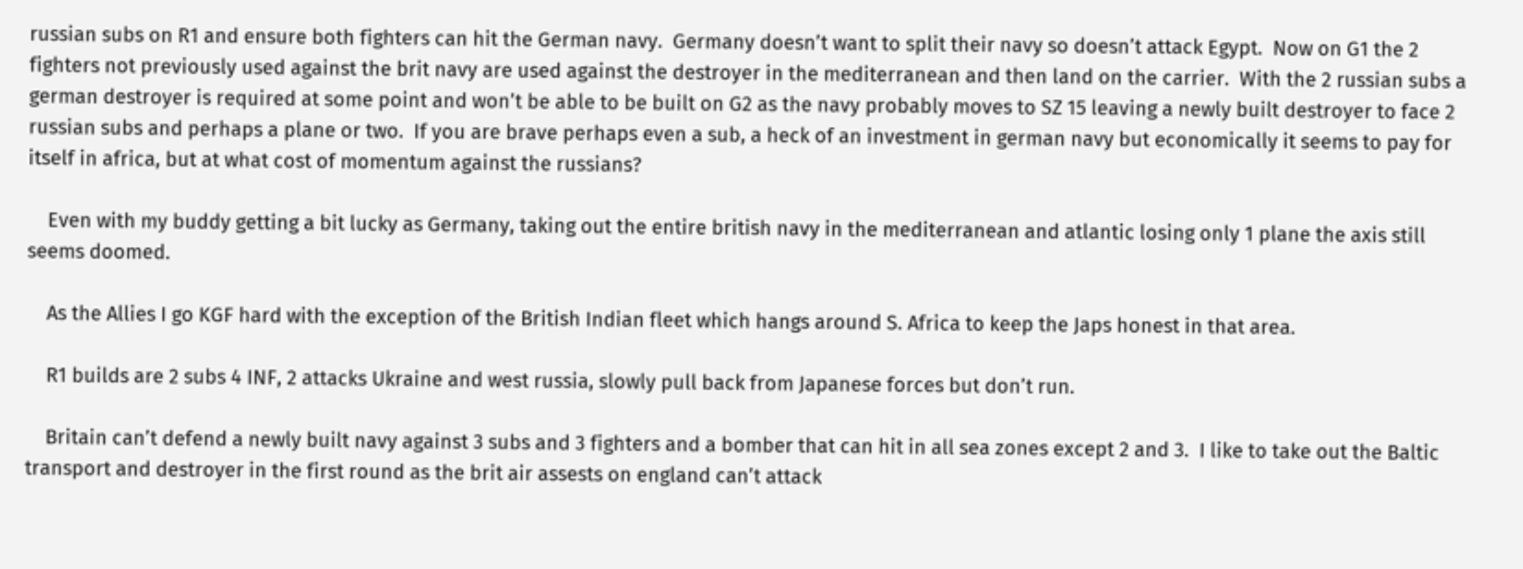russian subs on R1 and ensure both fighters can hit the German navy.  Germany doesn’t want to split their navy so doesn’t attack Egypt.  Now on G1 the 2 fighters not previously used against the brit navy are used against the destroyer in the mediterranean and then land on the carrier.  With the 2 russian subs a german destroyer is required at some point and won’t be able to be built on G2 as the navy probably moves to SZ 15 leaving a newly built destroyer to face 2 russian subs and perhaps a plane or two.  If you are brave perhaps even a sub, a heck of an investment in german navy but economically it seems to pay for itself in africa, but at what cost of momentum against the russians?

    Even with my buddy getting a bit lucky as Germany, taking out the entire british navy in the mediterranean and atlantic losing only 1 plane the axis still seems doomed.

    As the Allies I go KGF hard with the exception of the British Indian fleet which hangs around S. Africa to keep the Japs honest in that area.

    R1 builds are 2 subs 4 INF, 2 attacks Ukraine and west russia, slowly pull back from Japanese forces but don’t run.

    Britain can’t defend a newly built navy against 3 subs and 3 fighters and a bomber that can hit in all sea zones except 2 and 3.  I like to take out the Baltic transport and destroyer in the first round as the brit air assests on england can’t attack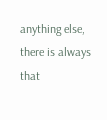anything else, there is always that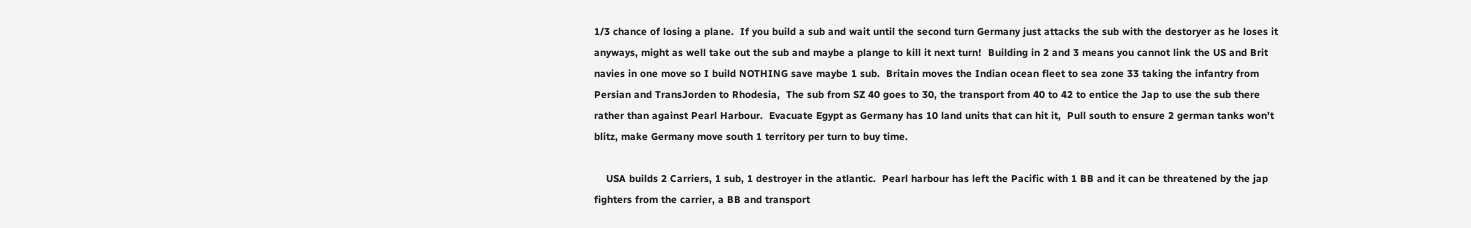1/3 chance of losing a plane.  If you build a sub and wait until the second turn Germany just attacks the sub with the destoryer as he loses it anyways, might as well take out the sub and maybe a plange to kill it next turn!  Building in 2 and 3 means you cannot link the US and Brit navies in one move so I build NOTHING save maybe 1 sub.  Britain moves the Indian ocean fleet to sea zone 33 taking the infantry from Persian and TransJorden to Rhodesia,  The sub from SZ 40 goes to 30, the transport from 40 to 42 to entice the Jap to use the sub there rather than against Pearl Harbour.  Evacuate Egypt as Germany has 10 land units that can hit it,  Pull south to ensure 2 german tanks won’t blitz, make Germany move south 1 territory per turn to buy time.

    USA builds 2 Carriers, 1 sub, 1 destroyer in the atlantic.  Pearl harbour has left the Pacific with 1 BB and it can be threatened by the jap fighters from the carrier, a BB and transport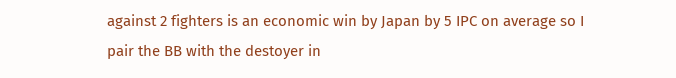against 2 fighters is an economic win by Japan by 5 IPC on average so I pair the BB with the destoyer in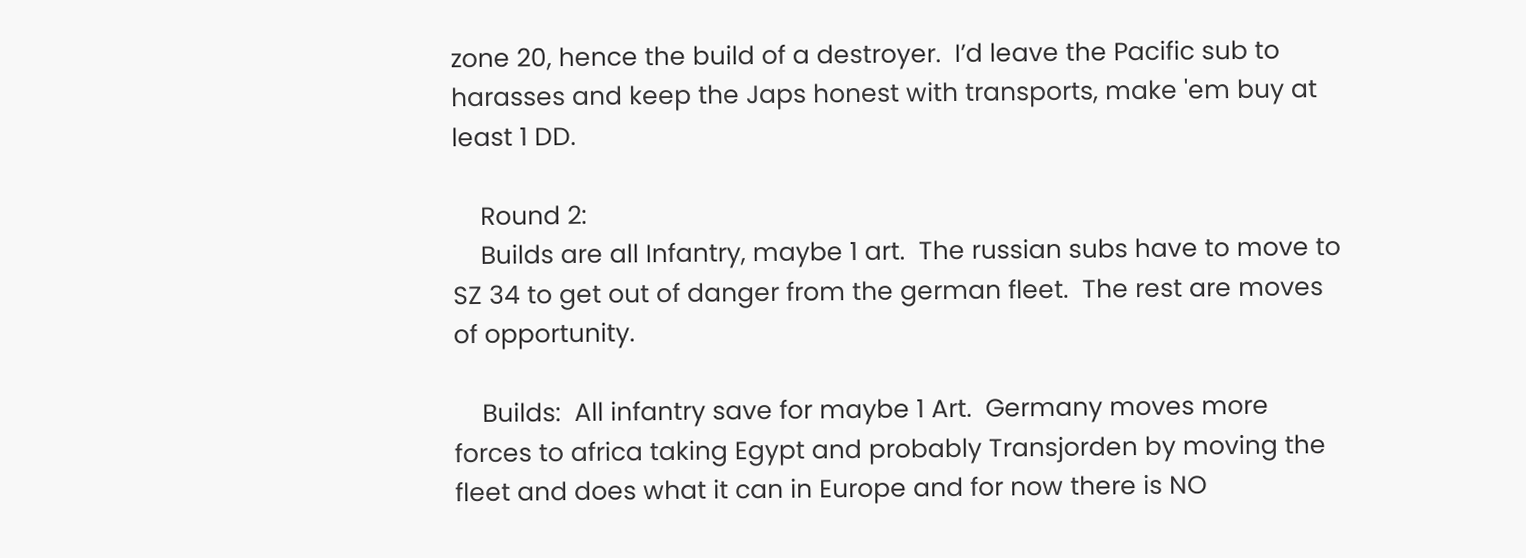zone 20, hence the build of a destroyer.  I’d leave the Pacific sub to harasses and keep the Japs honest with transports, make 'em buy at least 1 DD.

    Round 2:
    Builds are all Infantry, maybe 1 art.  The russian subs have to move to SZ 34 to get out of danger from the german fleet.  The rest are moves of opportunity.

    Builds:  All infantry save for maybe 1 Art.  Germany moves more forces to africa taking Egypt and probably Transjorden by moving the fleet and does what it can in Europe and for now there is NO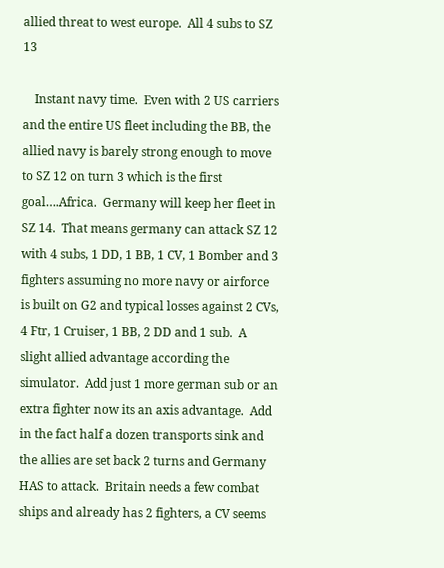allied threat to west europe.  All 4 subs to SZ 13

    Instant navy time.  Even with 2 US carriers and the entire US fleet including the BB, the allied navy is barely strong enough to move to SZ 12 on turn 3 which is the first goal….Africa.  Germany will keep her fleet in SZ 14.  That means germany can attack SZ 12 with 4 subs, 1 DD, 1 BB, 1 CV, 1 Bomber and 3 fighters assuming no more navy or airforce is built on G2 and typical losses against 2 CVs, 4 Ftr, 1 Cruiser, 1 BB, 2 DD and 1 sub.  A slight allied advantage according the simulator.  Add just 1 more german sub or an extra fighter now its an axis advantage.  Add in the fact half a dozen transports sink and the allies are set back 2 turns and Germany HAS to attack.  Britain needs a few combat ships and already has 2 fighters, a CV seems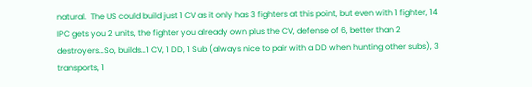natural.  The US could build just 1 CV as it only has 3 fighters at this point, but even with 1 fighter, 14 IPC gets you 2 units, the fighter you already own plus the CV, defense of 6, better than 2 destroyers…So, builds…1 CV, 1 DD, 1 Sub (always nice to pair with a DD when hunting other subs), 3 transports, 1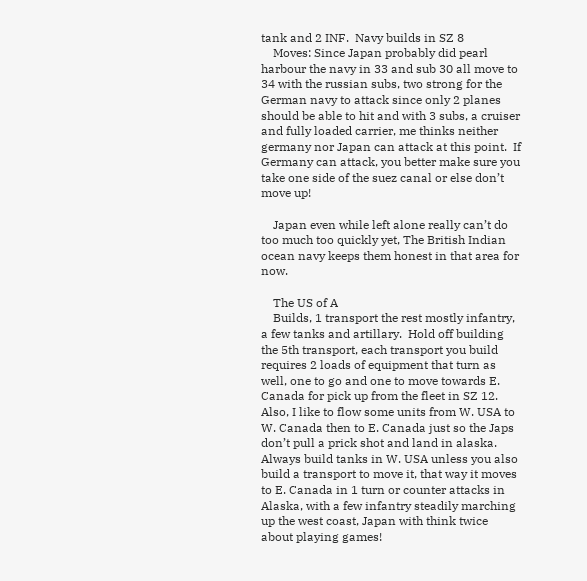tank and 2 INF.  Navy builds in SZ 8
    Moves: Since Japan probably did pearl harbour the navy in 33 and sub 30 all move to 34 with the russian subs, two strong for the German navy to attack since only 2 planes should be able to hit and with 3 subs, a cruiser and fully loaded carrier, me thinks neither germany nor Japan can attack at this point.  If Germany can attack, you better make sure you take one side of the suez canal or else don’t move up!

    Japan even while left alone really can’t do too much too quickly yet, The British Indian ocean navy keeps them honest in that area for now.

    The US of A
    Builds, 1 transport the rest mostly infantry, a few tanks and artillary.  Hold off building the 5th transport, each transport you build requires 2 loads of equipment that turn as well, one to go and one to move towards E. Canada for pick up from the fleet in SZ 12.  Also, I like to flow some units from W. USA to W. Canada then to E. Canada just so the Japs don’t pull a prick shot and land in alaska.  Always build tanks in W. USA unless you also build a transport to move it, that way it moves to E. Canada in 1 turn or counter attacks in Alaska, with a few infantry steadily marching up the west coast, Japan with think twice about playing games!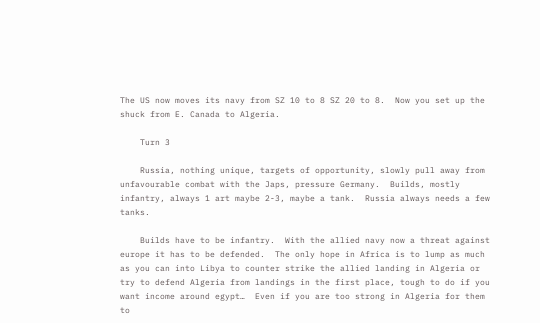The US now moves its navy from SZ 10 to 8 SZ 20 to 8.  Now you set up the shuck from E. Canada to Algeria.

    Turn 3

    Russia, nothing unique, targets of opportunity, slowly pull away from unfavourable combat with the Japs, pressure Germany.  Builds, mostly infantry, always 1 art maybe 2-3, maybe a tank.  Russia always needs a few tanks.

    Builds have to be infantry.  With the allied navy now a threat against europe it has to be defended.  The only hope in Africa is to lump as much as you can into Libya to counter strike the allied landing in Algeria or try to defend Algeria from landings in the first place, tough to do if you want income around egypt…  Even if you are too strong in Algeria for them to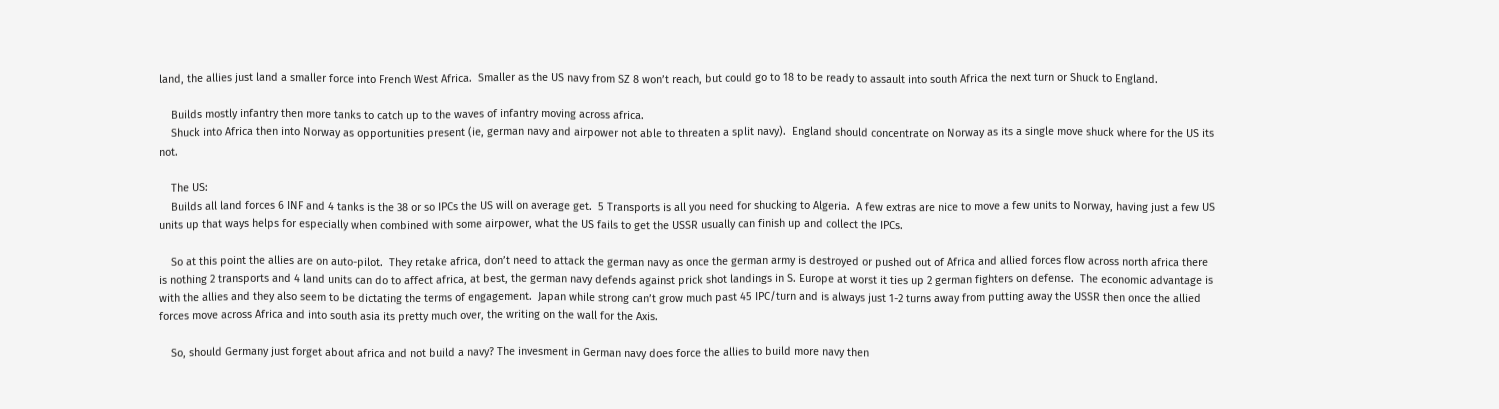land, the allies just land a smaller force into French West Africa.  Smaller as the US navy from SZ 8 won’t reach, but could go to 18 to be ready to assault into south Africa the next turn or Shuck to England.

    Builds mostly infantry then more tanks to catch up to the waves of infantry moving across africa.
    Shuck into Africa then into Norway as opportunities present (ie, german navy and airpower not able to threaten a split navy).  England should concentrate on Norway as its a single move shuck where for the US its not.

    The US:
    Builds all land forces 6 INF and 4 tanks is the 38 or so IPCs the US will on average get.  5 Transports is all you need for shucking to Algeria.  A few extras are nice to move a few units to Norway, having just a few US units up that ways helps for especially when combined with some airpower, what the US fails to get the USSR usually can finish up and collect the IPCs.

    So at this point the allies are on auto-pilot.  They retake africa, don’t need to attack the german navy as once the german army is destroyed or pushed out of Africa and allied forces flow across north africa there is nothing 2 transports and 4 land units can do to affect africa, at best, the german navy defends against prick shot landings in S. Europe at worst it ties up 2 german fighters on defense.  The economic advantage is with the allies and they also seem to be dictating the terms of engagement.  Japan while strong can’t grow much past 45 IPC/turn and is always just 1-2 turns away from putting away the USSR then once the allied forces move across Africa and into south asia its pretty much over, the writing on the wall for the Axis.

    So, should Germany just forget about africa and not build a navy? The invesment in German navy does force the allies to build more navy then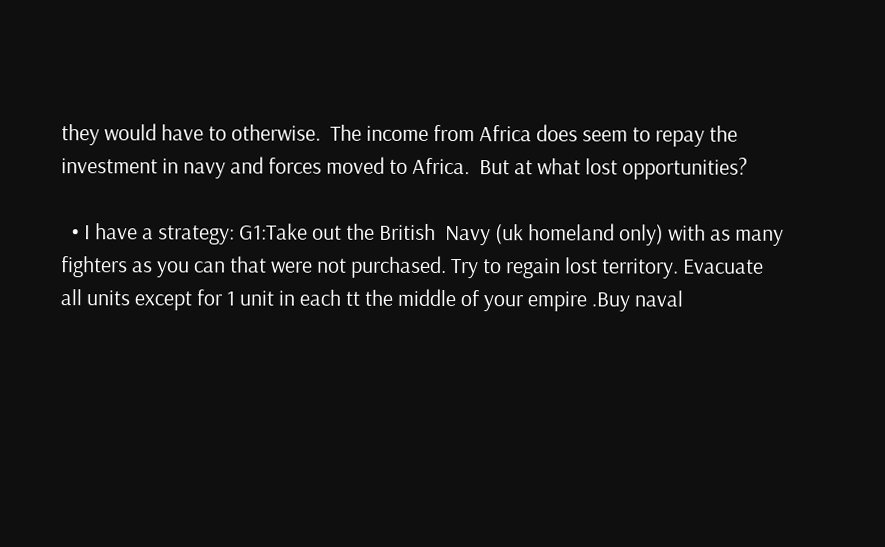they would have to otherwise.  The income from Africa does seem to repay the investment in navy and forces moved to Africa.  But at what lost opportunities?

  • I have a strategy: G1:Take out the British  Navy (uk homeland only) with as many fighters as you can that were not purchased. Try to regain lost territory. Evacuate all units except for 1 unit in each tt the middle of your empire .Buy naval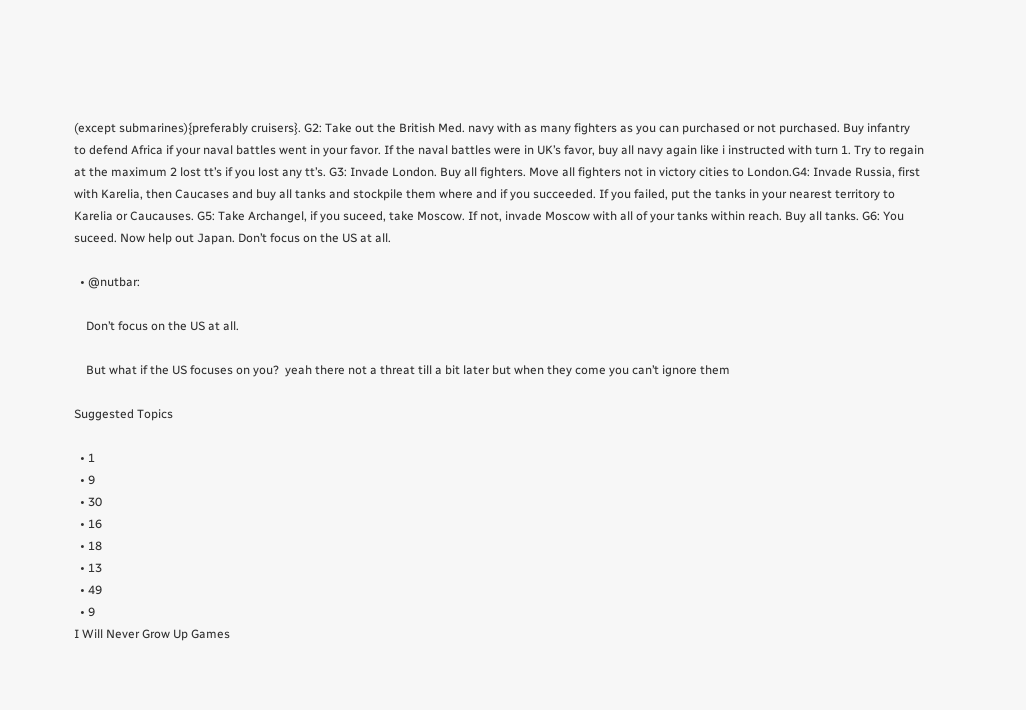(except submarines){preferably cruisers}. G2: Take out the British Med. navy with as many fighters as you can purchased or not purchased. Buy infantry to defend Africa if your naval battles went in your favor. If the naval battles were in UK’s favor, buy all navy again like i instructed with turn 1. Try to regain at the maximum 2 lost tt’s if you lost any tt’s. G3: Invade London. Buy all fighters. Move all fighters not in victory cities to London.G4: Invade Russia, first with Karelia, then Caucases and buy all tanks and stockpile them where and if you succeeded. If you failed, put the tanks in your nearest territory to Karelia or Caucauses. G5: Take Archangel, if you suceed, take Moscow. If not, invade Moscow with all of your tanks within reach. Buy all tanks. G6: You suceed. Now help out Japan. Don’t focus on the US at all.

  • @nutbar:

    Don’t focus on the US at all.

    But what if the US focuses on you?  yeah there not a threat till a bit later but when they come you can’t ignore them

Suggested Topics

  • 1
  • 9
  • 30
  • 16
  • 18
  • 13
  • 49
  • 9
I Will Never Grow Up Games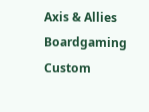Axis & Allies Boardgaming Custom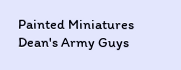Painted Miniatures
Dean's Army Guys